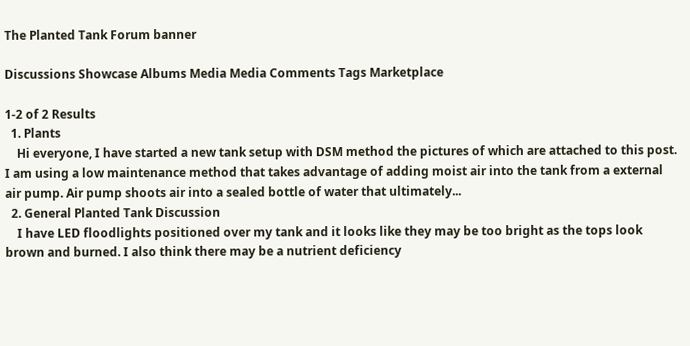The Planted Tank Forum banner

Discussions Showcase Albums Media Media Comments Tags Marketplace

1-2 of 2 Results
  1. Plants
    Hi everyone, I have started a new tank setup with DSM method the pictures of which are attached to this post. I am using a low maintenance method that takes advantage of adding moist air into the tank from a external air pump. Air pump shoots air into a sealed bottle of water that ultimately...
  2. General Planted Tank Discussion
    I have LED floodlights positioned over my tank and it looks like they may be too bright as the tops look brown and burned. I also think there may be a nutrient deficiency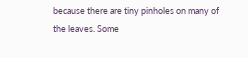because there are tiny pinholes on many of the leaves. Some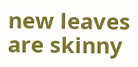new leaves are skinny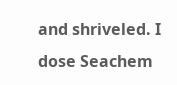and shriveled. I dose Seachem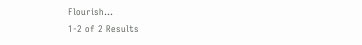Flourish...
1-2 of 2 Results